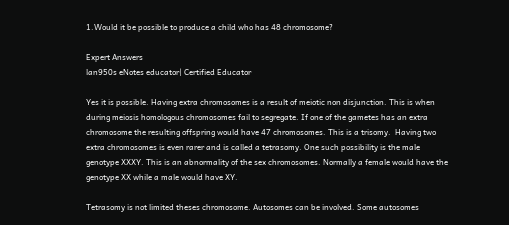1.Would it be possible to produce a child who has 48 chromosome?

Expert Answers
lan950s eNotes educator| Certified Educator

Yes it is possible. Having extra chromosomes is a result of meiotic non disjunction. This is when during meiosis homologous chromosomes fail to segregate. If one of the gametes has an extra chromosome the resulting offspring would have 47 chromosomes. This is a trisomy.  Having two extra chromosomes is even rarer and is called a tetrasomy. One such possibility is the male genotype XXXY. This is an abnormality of the sex chromosomes. Normally a female would have the genotype XX while a male would have XY.

Tetrasomy is not limited theses chromosome. Autosomes can be involved. Some autosomes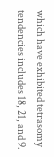which have exhibited tetrasomy tendencies includes 18, 21, and 9.